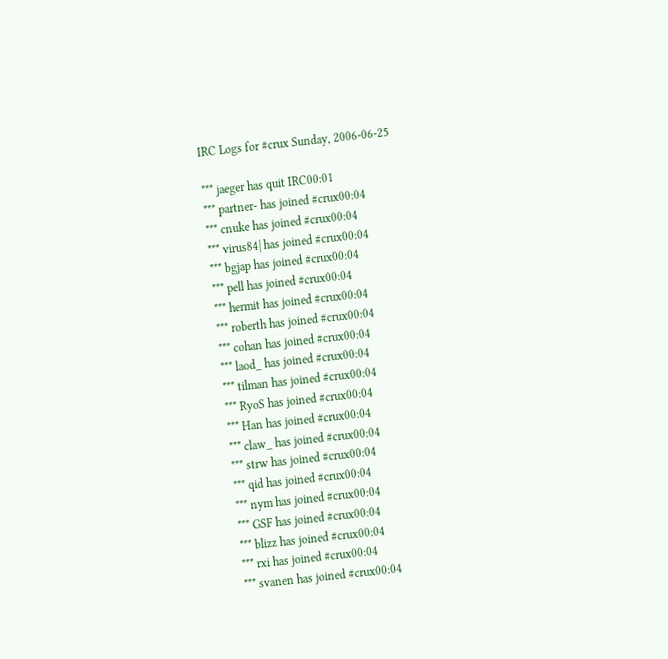IRC Logs for #crux Sunday, 2006-06-25

*** jaeger has quit IRC00:01
*** partner- has joined #crux00:04
*** cnuke has joined #crux00:04
*** virus84| has joined #crux00:04
*** bgjap has joined #crux00:04
*** pell has joined #crux00:04
*** hermit has joined #crux00:04
*** roberth has joined #crux00:04
*** cohan has joined #crux00:04
*** laod_ has joined #crux00:04
*** tilman has joined #crux00:04
*** RyoS has joined #crux00:04
*** Han has joined #crux00:04
*** claw_ has joined #crux00:04
*** strw has joined #crux00:04
*** qid has joined #crux00:04
*** nym has joined #crux00:04
*** GSF has joined #crux00:04
*** blizz has joined #crux00:04
*** rxi has joined #crux00:04
*** svanen has joined #crux00:04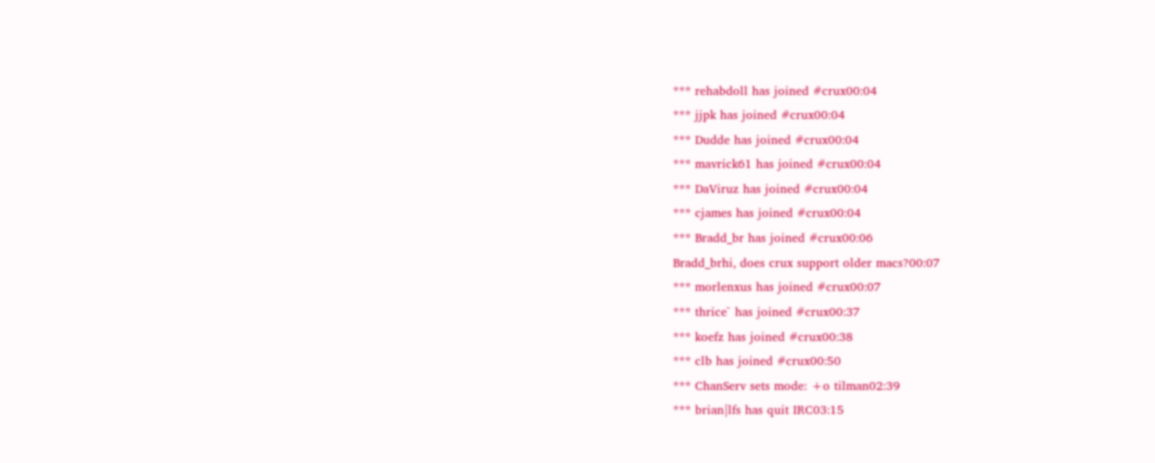*** rehabdoll has joined #crux00:04
*** jjpk has joined #crux00:04
*** Dudde has joined #crux00:04
*** mavrick61 has joined #crux00:04
*** DaViruz has joined #crux00:04
*** cjames has joined #crux00:04
*** Bradd_br has joined #crux00:06
Bradd_brhi, does crux support older macs?00:07
*** morlenxus has joined #crux00:07
*** thrice` has joined #crux00:37
*** koefz has joined #crux00:38
*** clb has joined #crux00:50
*** ChanServ sets mode: +o tilman02:39
*** brian|lfs has quit IRC03:15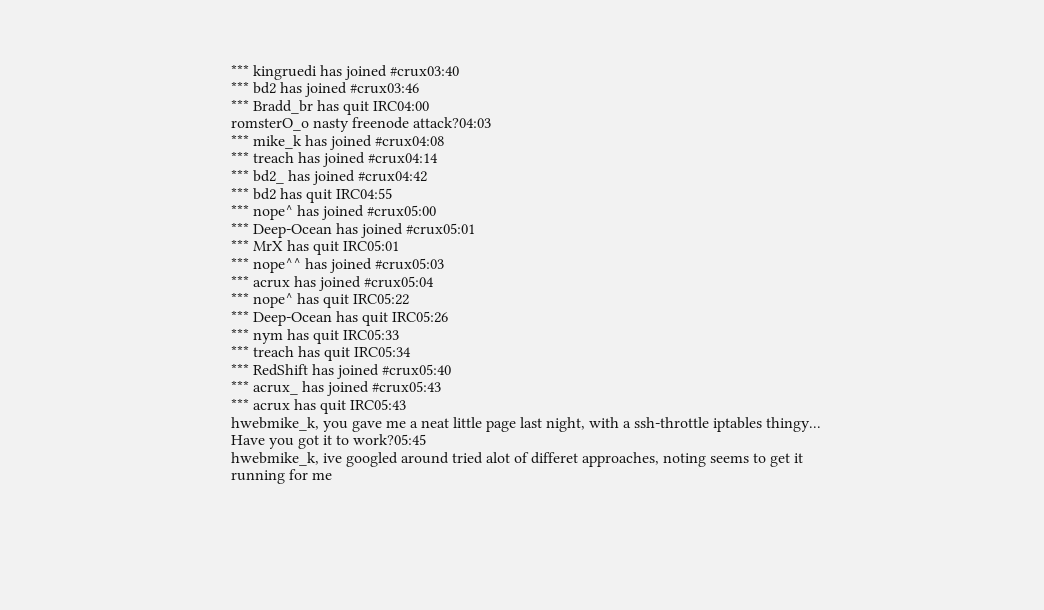*** kingruedi has joined #crux03:40
*** bd2 has joined #crux03:46
*** Bradd_br has quit IRC04:00
romsterO_o nasty freenode attack?04:03
*** mike_k has joined #crux04:08
*** treach has joined #crux04:14
*** bd2_ has joined #crux04:42
*** bd2 has quit IRC04:55
*** nope^ has joined #crux05:00
*** Deep-Ocean has joined #crux05:01
*** MrX has quit IRC05:01
*** nope^^ has joined #crux05:03
*** acrux has joined #crux05:04
*** nope^ has quit IRC05:22
*** Deep-Ocean has quit IRC05:26
*** nym has quit IRC05:33
*** treach has quit IRC05:34
*** RedShift has joined #crux05:40
*** acrux_ has joined #crux05:43
*** acrux has quit IRC05:43
hwebmike_k, you gave me a neat little page last night, with a ssh-throttle iptables thingy... Have you got it to work?05:45
hwebmike_k, ive googled around tried alot of differet approaches, noting seems to get it running for me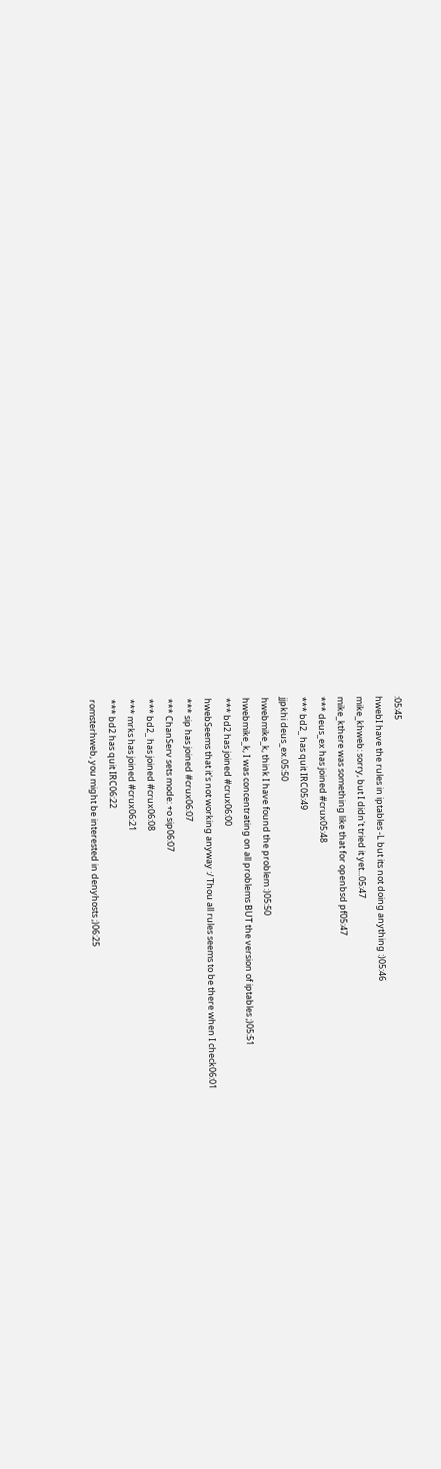:05:45
hwebI have the rules in iptables -L but its not doing anything :)05:46
mike_khweb: sorry, but I didn't tried it yet...05:47
mike_kthere was something like that for openbsd pf05:47
*** deus_ex has joined #crux05:48
*** bd2_ has quit IRC05:49
jjpkhi deus_ex.05:50
hwebmike_k, think I have found the problem :)05:50
hwebmike_k, I was concentrating on all problems BUT the version of iptables ;)05:51
*** bd2 has joined #crux06:00
hwebSeems that it's not working anyway :/ Thou all rules seems to be there when I check06:01
*** sip has joined #crux06:07
*** ChanServ sets mode: +o sip06:07
*** bd2_ has joined #crux06:08
*** mrks has joined #crux06:21
*** bd2 has quit IRC06:22
romsterhweb, you might be interested in denyhosts ;)06:25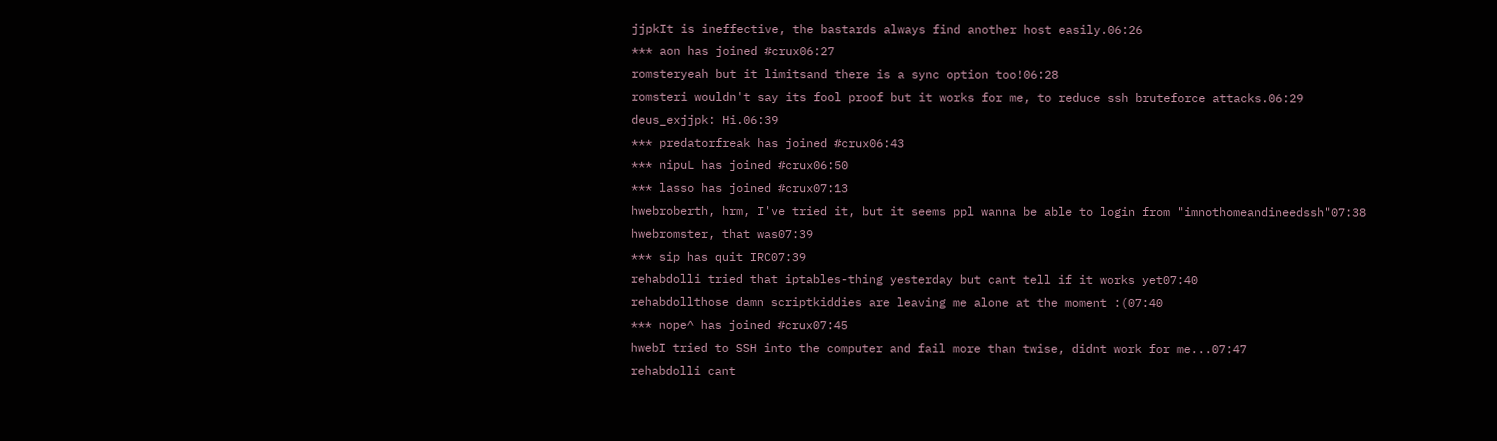jjpkIt is ineffective, the bastards always find another host easily.06:26
*** aon has joined #crux06:27
romsteryeah but it limitsand there is a sync option too!06:28
romsteri wouldn't say its fool proof but it works for me, to reduce ssh bruteforce attacks.06:29
deus_exjjpk: Hi.06:39
*** predatorfreak has joined #crux06:43
*** nipuL has joined #crux06:50
*** lasso has joined #crux07:13
hwebroberth, hrm, I've tried it, but it seems ppl wanna be able to login from "imnothomeandineedssh"07:38
hwebromster, that was07:39
*** sip has quit IRC07:39
rehabdolli tried that iptables-thing yesterday but cant tell if it works yet07:40
rehabdollthose damn scriptkiddies are leaving me alone at the moment :(07:40
*** nope^ has joined #crux07:45
hwebI tried to SSH into the computer and fail more than twise, didnt work for me...07:47
rehabdolli cant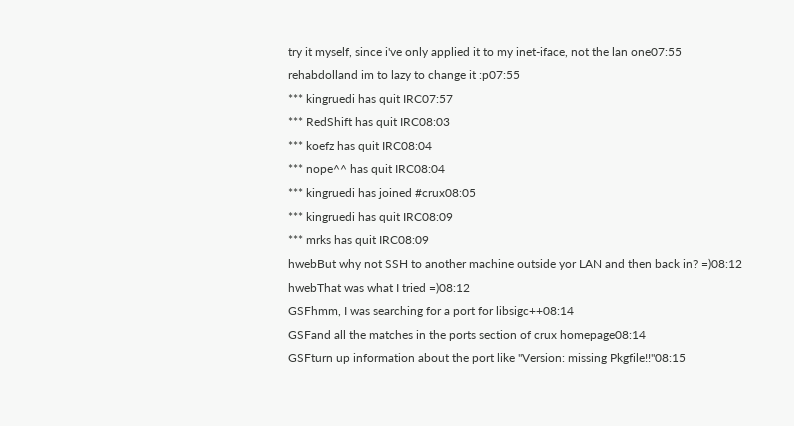try it myself, since i've only applied it to my inet-iface, not the lan one07:55
rehabdolland im to lazy to change it :p07:55
*** kingruedi has quit IRC07:57
*** RedShift has quit IRC08:03
*** koefz has quit IRC08:04
*** nope^^ has quit IRC08:04
*** kingruedi has joined #crux08:05
*** kingruedi has quit IRC08:09
*** mrks has quit IRC08:09
hwebBut why not SSH to another machine outside yor LAN and then back in? =)08:12
hwebThat was what I tried =)08:12
GSFhmm, I was searching for a port for libsigc++08:14
GSFand all the matches in the ports section of crux homepage08:14
GSFturn up information about the port like "Version: missing Pkgfile!!"08:15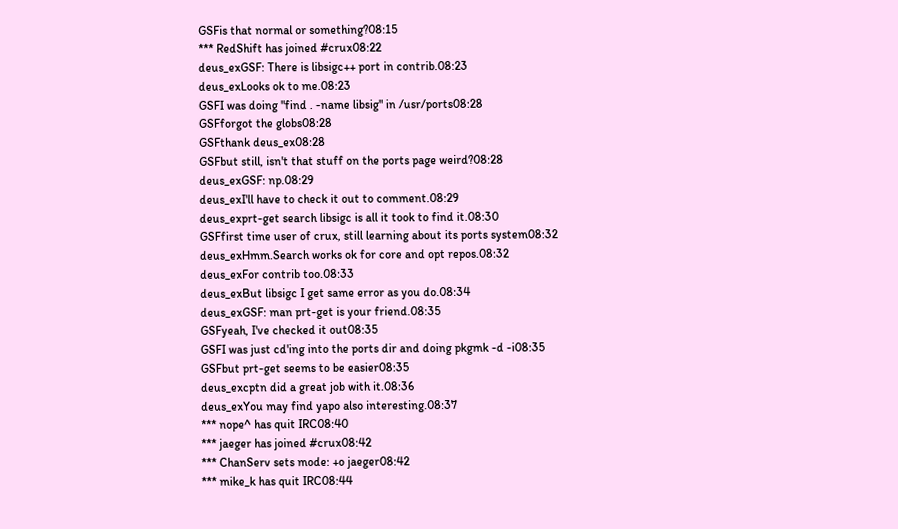GSFis that normal or something?08:15
*** RedShift has joined #crux08:22
deus_exGSF: There is libsigc++ port in contrib.08:23
deus_exLooks ok to me.08:23
GSFI was doing "find . -name libsig" in /usr/ports08:28
GSFforgot the globs08:28
GSFthank deus_ex08:28
GSFbut still, isn't that stuff on the ports page weird?08:28
deus_exGSF: np.08:29
deus_exI'll have to check it out to comment.08:29
deus_exprt-get search libsigc is all it took to find it.08:30
GSFfirst time user of crux, still learning about its ports system08:32
deus_exHmm.Search works ok for core and opt repos.08:32
deus_exFor contrib too.08:33
deus_exBut libsigc I get same error as you do.08:34
deus_exGSF: man prt-get is your friend.08:35
GSFyeah, I've checked it out08:35
GSFI was just cd'ing into the ports dir and doing pkgmk -d -i08:35
GSFbut prt-get seems to be easier08:35
deus_excptn did a great job with it.08:36
deus_exYou may find yapo also interesting.08:37
*** nope^ has quit IRC08:40
*** jaeger has joined #crux08:42
*** ChanServ sets mode: +o jaeger08:42
*** mike_k has quit IRC08:44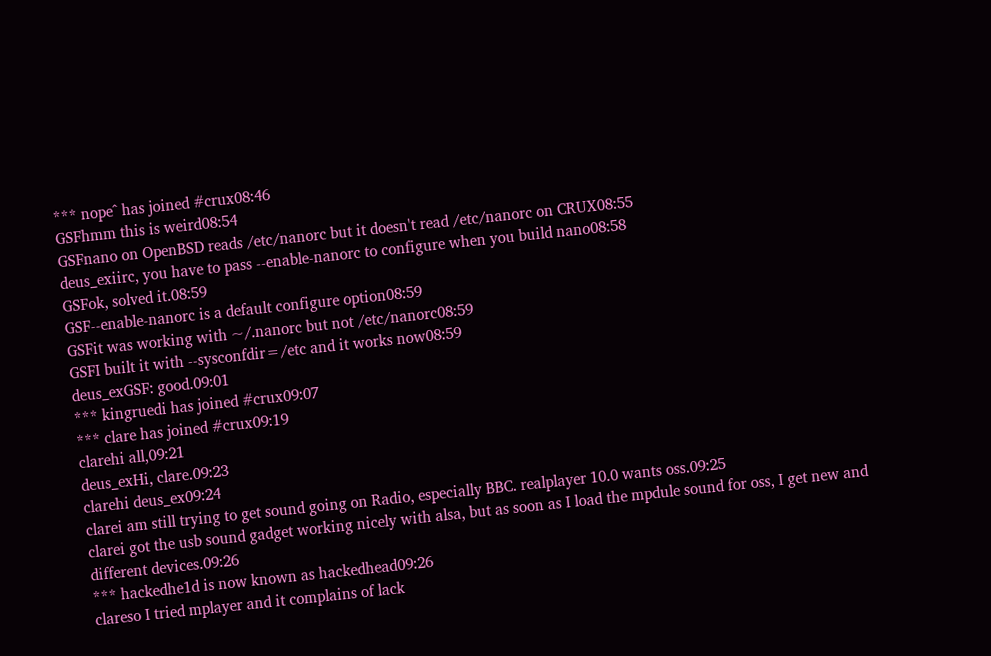*** nope^ has joined #crux08:46
GSFhmm this is weird08:54
GSFnano on OpenBSD reads /etc/nanorc but it doesn't read /etc/nanorc on CRUX08:55
deus_exiirc, you have to pass --enable-nanorc to configure when you build nano08:58
GSFok, solved it.08:59
GSF--enable-nanorc is a default configure option08:59
GSFit was working with ~/.nanorc but not /etc/nanorc08:59
GSFI built it with --sysconfdir=/etc and it works now08:59
deus_exGSF: good.09:01
*** kingruedi has joined #crux09:07
*** clare has joined #crux09:19
clarehi all,09:21
deus_exHi, clare.09:23
clarehi deus_ex09:24
clarei am still trying to get sound going on Radio, especially BBC. realplayer 10.0 wants oss.09:25
clarei got the usb sound gadget working nicely with alsa, but as soon as I load the mpdule sound for oss, I get new and different devices.09:26
*** hackedhe1d is now known as hackedhead09:26
clareso I tried mplayer and it complains of lack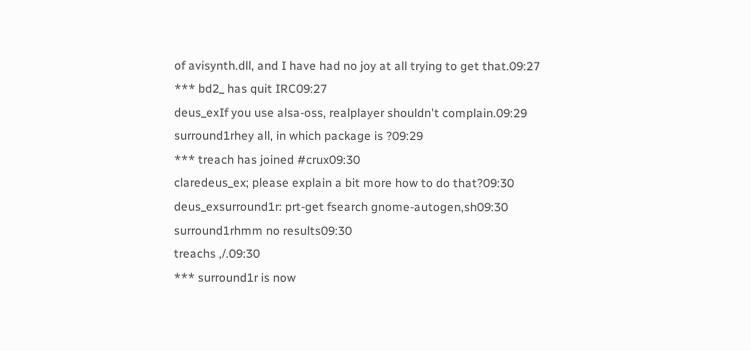of avisynth.dll, and I have had no joy at all trying to get that.09:27
*** bd2_ has quit IRC09:27
deus_exIf you use alsa-oss, realplayer shouldn't complain.09:29
surround1rhey all, in which package is ?09:29
*** treach has joined #crux09:30
claredeus_ex; please explain a bit more how to do that?09:30
deus_exsurround1r: prt-get fsearch gnome-autogen,sh09:30
surround1rhmm no results09:30
treachs ,/.09:30
*** surround1r is now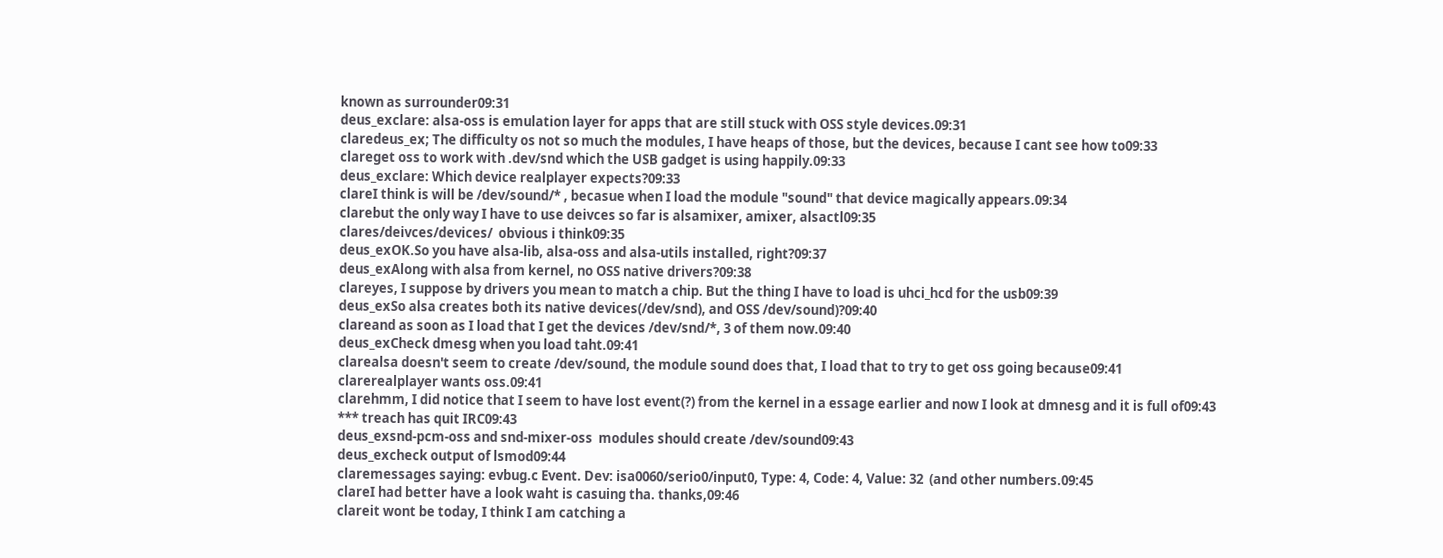known as surrounder09:31
deus_exclare: alsa-oss is emulation layer for apps that are still stuck with OSS style devices.09:31
claredeus_ex; The difficulty os not so much the modules, I have heaps of those, but the devices, because I cant see how to09:33
clareget oss to work with .dev/snd which the USB gadget is using happily.09:33
deus_exclare: Which device realplayer expects?09:33
clareI think is will be /dev/sound/* , becasue when I load the module "sound" that device magically appears.09:34
clarebut the only way I have to use deivces so far is alsamixer, amixer, alsactl09:35
clares/deivces/devices/  obvious i think09:35
deus_exOK.So you have alsa-lib, alsa-oss and alsa-utils installed, right?09:37
deus_exAlong with alsa from kernel, no OSS native drivers?09:38
clareyes, I suppose by drivers you mean to match a chip. But the thing I have to load is uhci_hcd for the usb09:39
deus_exSo alsa creates both its native devices(/dev/snd), and OSS /dev/sound)?09:40
clareand as soon as I load that I get the devices /dev/snd/*, 3 of them now.09:40
deus_exCheck dmesg when you load taht.09:41
clarealsa doesn't seem to create /dev/sound, the module sound does that, I load that to try to get oss going because09:41
clarerealplayer wants oss.09:41
clarehmm, I did notice that I seem to have lost event(?) from the kernel in a essage earlier and now I look at dmnesg and it is full of09:43
*** treach has quit IRC09:43
deus_exsnd-pcm-oss and snd-mixer-oss  modules should create /dev/sound09:43
deus_excheck output of lsmod09:44
claremessages saying: evbug.c Event. Dev: isa0060/serio0/input0, Type: 4, Code: 4, Value: 32  (and other numbers.09:45
clareI had better have a look waht is casuing tha. thanks,09:46
clareit wont be today, I think I am catching a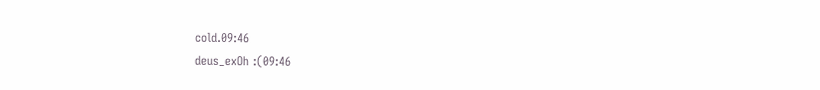cold.09:46
deus_exOh :(09:46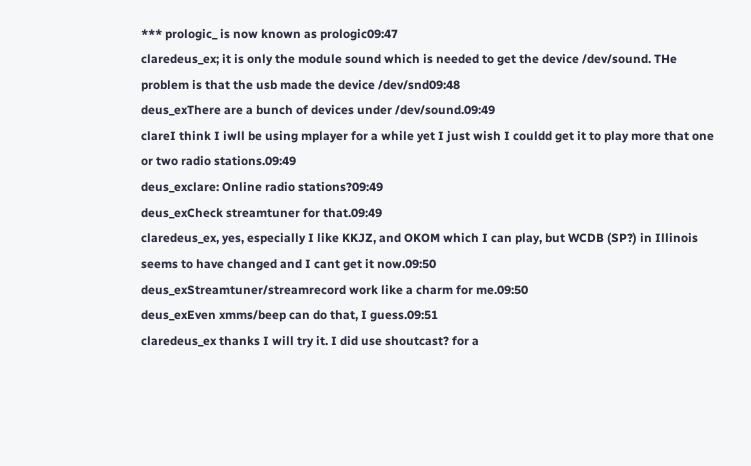*** prologic_ is now known as prologic09:47
claredeus_ex; it is only the module sound which is needed to get the device /dev/sound. THe problem is that the usb made the device /dev/snd09:48
deus_exThere are a bunch of devices under /dev/sound.09:49
clareI think I iwll be using mplayer for a while yet I just wish I couldd get it to play more that one or two radio stations.09:49
deus_exclare: Online radio stations?09:49
deus_exCheck streamtuner for that.09:49
claredeus_ex, yes, especially I like KKJZ, and OKOM which I can play, but WCDB (SP?) in Illinois seems to have changed and I cant get it now.09:50
deus_exStreamtuner/streamrecord work like a charm for me.09:50
deus_exEven xmms/beep can do that, I guess.09:51
claredeus_ex thanks I will try it. I did use shoutcast? for a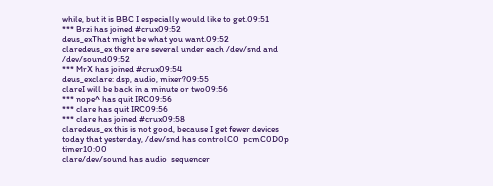while, but it is BBC I especially would like to get.09:51
*** Brzi has joined #crux09:52
deus_exThat might be what you want.09:52
claredeus_ex there are several under each /dev/snd and /dev/sound09:52
*** MrX has joined #crux09:54
deus_exclare: dsp, audio, mixer?09:55
clareI will be back in a minute or two09:56
*** nope^ has quit IRC09:56
*** clare has quit IRC09:56
*** clare has joined #crux09:58
claredeus_ex this is not good, because I get fewer devices today that yesterday, /dev/snd has controlC0  pcmC0D0p  timer10:00
clare/dev/sound has audio  sequencer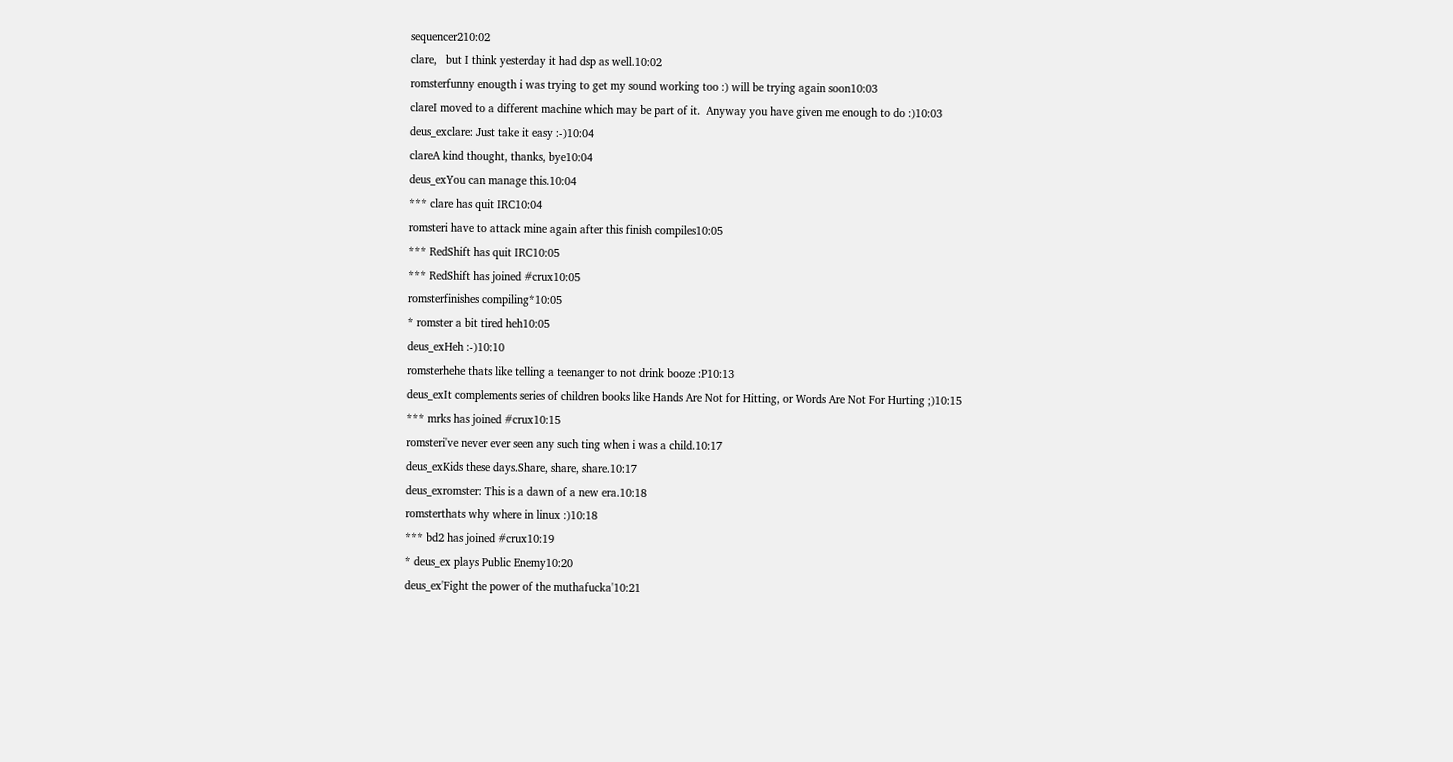sequencer210:02
clare,   but I think yesterday it had dsp as well.10:02
romsterfunny enougth i was trying to get my sound working too :) will be trying again soon10:03
clareI moved to a different machine which may be part of it.  Anyway you have given me enough to do :)10:03
deus_exclare: Just take it easy :-)10:04
clareA kind thought, thanks, bye10:04
deus_exYou can manage this.10:04
*** clare has quit IRC10:04
romsteri have to attack mine again after this finish compiles10:05
*** RedShift has quit IRC10:05
*** RedShift has joined #crux10:05
romsterfinishes compiling*10:05
* romster a bit tired heh10:05
deus_exHeh :-)10:10
romsterhehe thats like telling a teenanger to not drink booze :P10:13
deus_exIt complements series of children books like Hands Are Not for Hitting, or Words Are Not For Hurting ;)10:15
*** mrks has joined #crux10:15
romsteri've never ever seen any such ting when i was a child.10:17
deus_exKids these days.Share, share, share.10:17
deus_exromster: This is a dawn of a new era.10:18
romsterthats why where in linux :)10:18
*** bd2 has joined #crux10:19
* deus_ex plays Public Enemy10:20
deus_ex'Fight the power of the muthafucka'10:21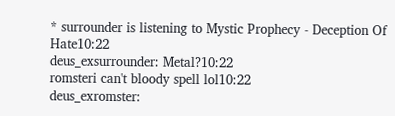* surrounder is listening to Mystic Prophecy - Deception Of Hate10:22
deus_exsurrounder: Metal?10:22
romsteri can't bloody spell lol10:22
deus_exromster: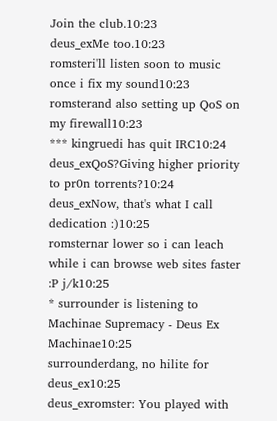Join the club.10:23
deus_exMe too.10:23
romsteri'll listen soon to music once i fix my sound10:23
romsterand also setting up QoS on my firewall10:23
*** kingruedi has quit IRC10:24
deus_exQoS?Giving higher priority to pr0n torrents?10:24
deus_exNow, that's what I call dedication :)10:25
romsternar lower so i can leach while i can browse web sites faster :P j/k10:25
* surrounder is listening to Machinae Supremacy - Deus Ex Machinae10:25
surrounderdang, no hilite for deus_ex10:25
deus_exromster: You played with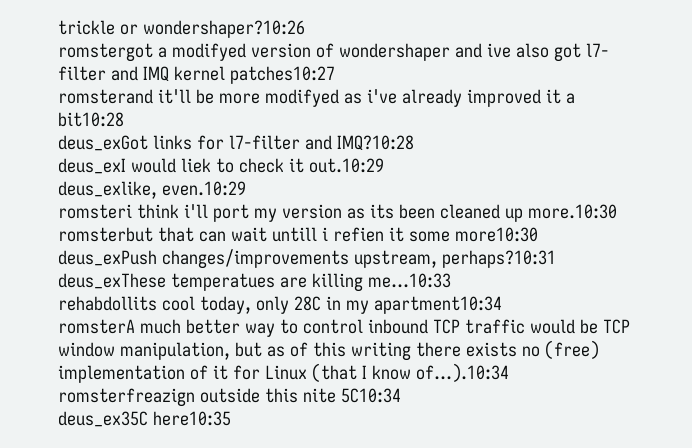trickle or wondershaper?10:26
romstergot a modifyed version of wondershaper and ive also got l7-filter and IMQ kernel patches10:27
romsterand it'll be more modifyed as i've already improved it a bit10:28
deus_exGot links for l7-filter and IMQ?10:28
deus_exI would liek to check it out.10:29
deus_exlike, even.10:29
romsteri think i'll port my version as its been cleaned up more.10:30
romsterbut that can wait untill i refien it some more10:30
deus_exPush changes/improvements upstream, perhaps?10:31
deus_exThese temperatues are killing me...10:33
rehabdollits cool today, only 28C in my apartment10:34
romsterA much better way to control inbound TCP traffic would be TCP window manipulation, but as of this writing there exists no (free) implementation of it for Linux (that I know of...).10:34
romsterfreazign outside this nite 5C10:34
deus_ex35C here10:35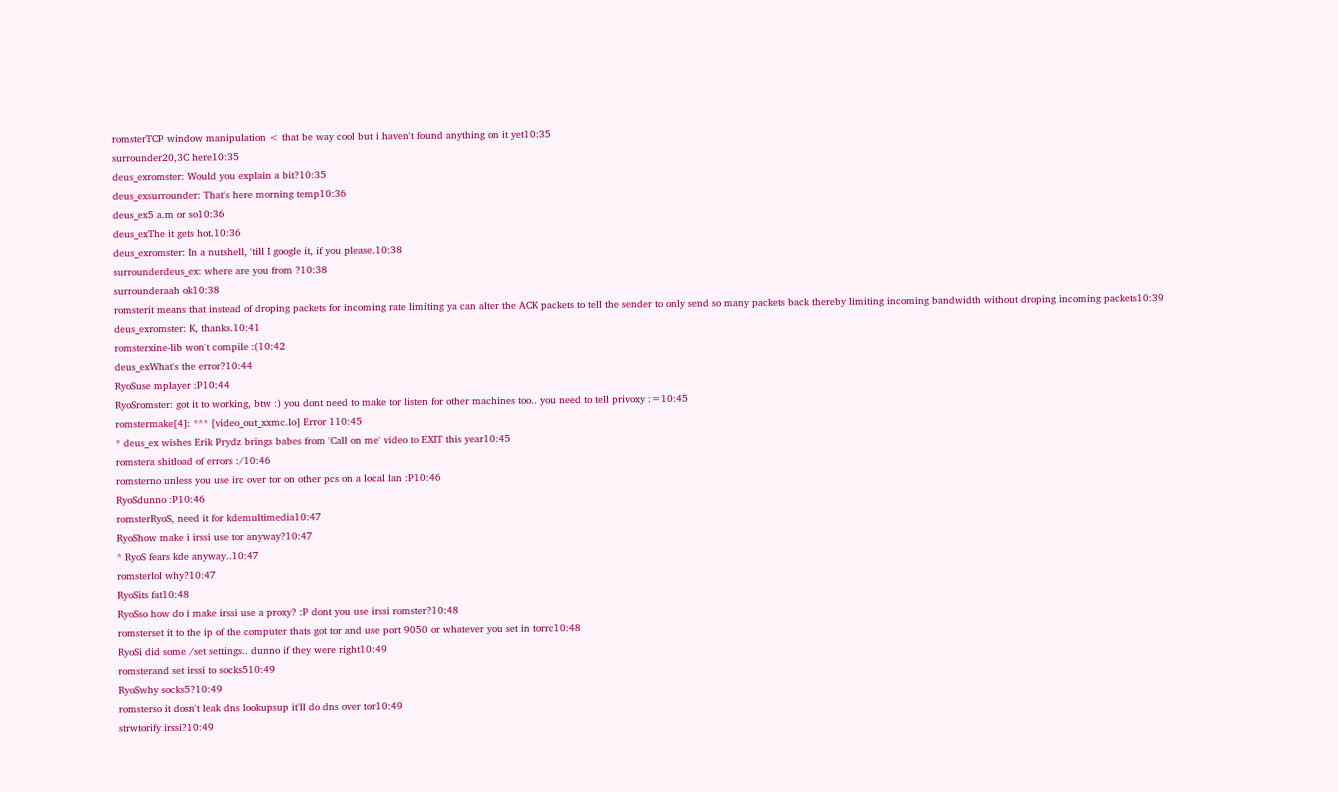romsterTCP window manipulation < that be way cool but i haven't found anything on it yet10:35
surrounder20,3C here10:35
deus_exromster: Would you explain a bit?10:35
deus_exsurrounder: That's here morning temp10:36
deus_ex5 a.m or so10:36
deus_exThe it gets hot.10:36
deus_exromster: In a nutshell, 'till I google it, if you please.10:38
surrounderdeus_ex: where are you from ?10:38
surrounderaah ok10:38
romsterit means that instead of droping packets for incoming rate limiting ya can alter the ACK packets to tell the sender to only send so many packets back thereby limiting incoming bandwidth without droping incoming packets10:39
deus_exromster: K, thanks.10:41
romsterxine-lib won't compile :(10:42
deus_exWhat's the error?10:44
RyoSuse mplayer :P10:44
RyoSromster: got it to working, btw :) you dont need to make tor listen for other machines too.. you need to tell privoxy :=10:45
romstermake[4]: *** [video_out_xxmc.lo] Error 110:45
* deus_ex wishes Erik Prydz brings babes from 'Call on me' video to EXIT this year10:45
romstera shitload of errors :/10:46
romsterno unless you use irc over tor on other pcs on a local lan :P10:46
RyoSdunno :P10:46
romsterRyoS, need it for kdemultimedia10:47
RyoShow make i irssi use tor anyway?10:47
* RyoS fears kde anyway..10:47
romsterlol why?10:47
RyoSits fat10:48
RyoSso how do i make irssi use a proxy? :P dont you use irssi romster?10:48
romsterset it to the ip of the computer thats got tor and use port 9050 or whatever you set in torrc10:48
RyoSi did some /set settings.. dunno if they were right10:49
romsterand set irssi to socks510:49
RyoSwhy socks5?10:49
romsterso it dosn't leak dns lookupsup it'll do dns over tor10:49
strwtorify irssi?10:49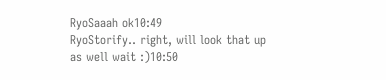RyoSaaah ok10:49
RyoStorify.. right, will look that up as well wait :)10:50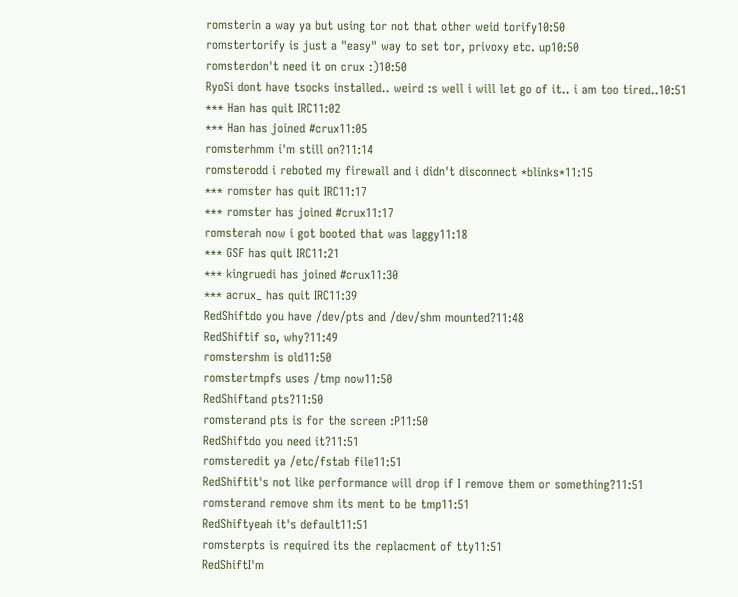romsterin a way ya but using tor not that other weid torify10:50
romstertorify is just a "easy" way to set tor, privoxy etc. up10:50
romsterdon't need it on crux :)10:50
RyoSi dont have tsocks installed.. weird :s well i will let go of it.. i am too tired..10:51
*** Han has quit IRC11:02
*** Han has joined #crux11:05
romsterhmm i'm still on?11:14
romsterodd i reboted my firewall and i didn't disconnect *blinks*11:15
*** romster has quit IRC11:17
*** romster has joined #crux11:17
romsterah now i got booted that was laggy11:18
*** GSF has quit IRC11:21
*** kingruedi has joined #crux11:30
*** acrux_ has quit IRC11:39
RedShiftdo you have /dev/pts and /dev/shm mounted?11:48
RedShiftif so, why?11:49
romstershm is old11:50
romstertmpfs uses /tmp now11:50
RedShiftand pts?11:50
romsterand pts is for the screen :P11:50
RedShiftdo you need it?11:51
romsteredit ya /etc/fstab file11:51
RedShiftit's not like performance will drop if I remove them or something?11:51
romsterand remove shm its ment to be tmp11:51
RedShiftyeah it's default11:51
romsterpts is required its the replacment of tty11:51
RedShiftI'm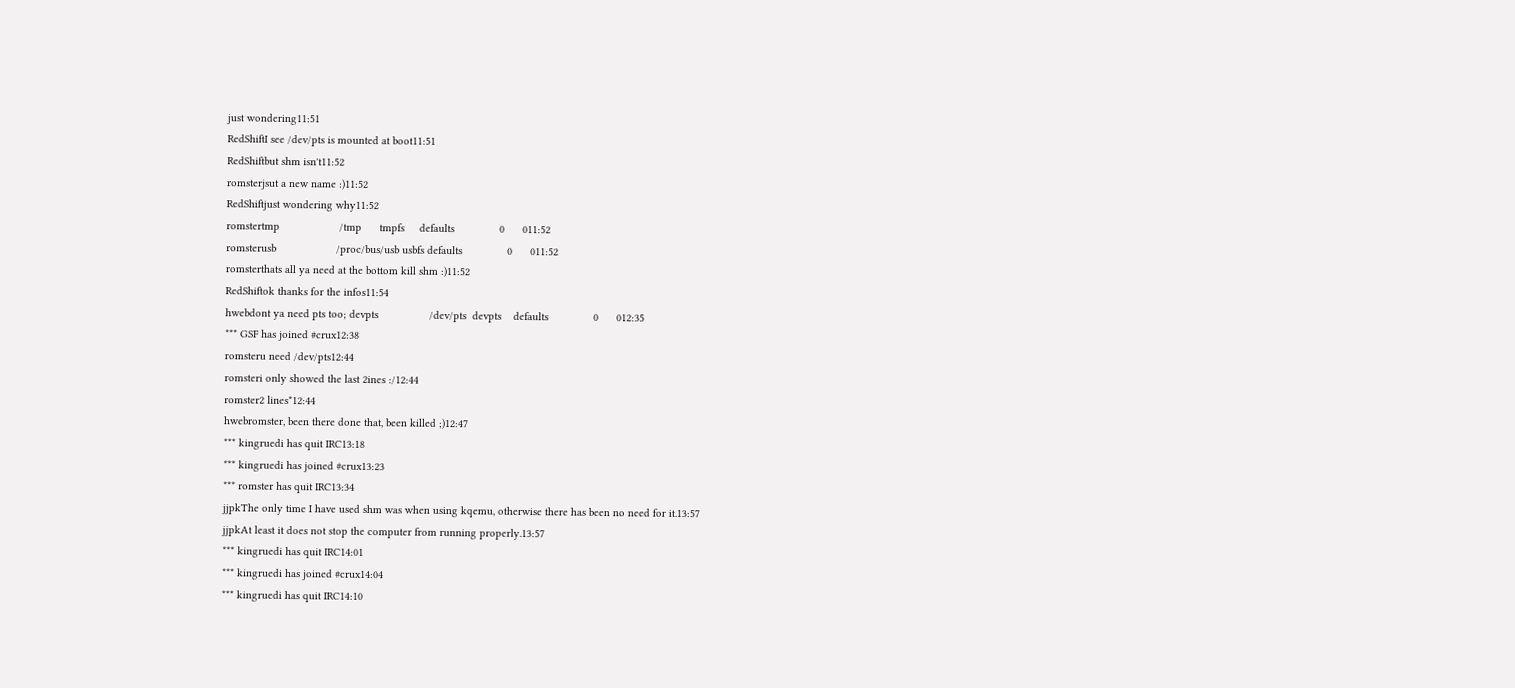just wondering11:51
RedShiftI see /dev/pts is mounted at boot11:51
RedShiftbut shm isn't11:52
romsterjsut a new name :)11:52
RedShiftjust wondering why11:52
romstertmp                    /tmp      tmpfs     defaults               0      011:52
romsterusb                    /proc/bus/usb usbfs defaults               0      011:52
romsterthats all ya need at the bottom kill shm :)11:52
RedShiftok thanks for the infos11:54
hwebdont ya need pts too; devpts                 /dev/pts  devpts    defaults               0      012:35
*** GSF has joined #crux12:38
romsteru need /dev/pts12:44
romsteri only showed the last 2ines :/12:44
romster2 lines*12:44
hwebromster, been there done that, been killed ;)12:47
*** kingruedi has quit IRC13:18
*** kingruedi has joined #crux13:23
*** romster has quit IRC13:34
jjpkThe only time I have used shm was when using kqemu, otherwise there has been no need for it.13:57
jjpkAt least it does not stop the computer from running properly.13:57
*** kingruedi has quit IRC14:01
*** kingruedi has joined #crux14:04
*** kingruedi has quit IRC14:10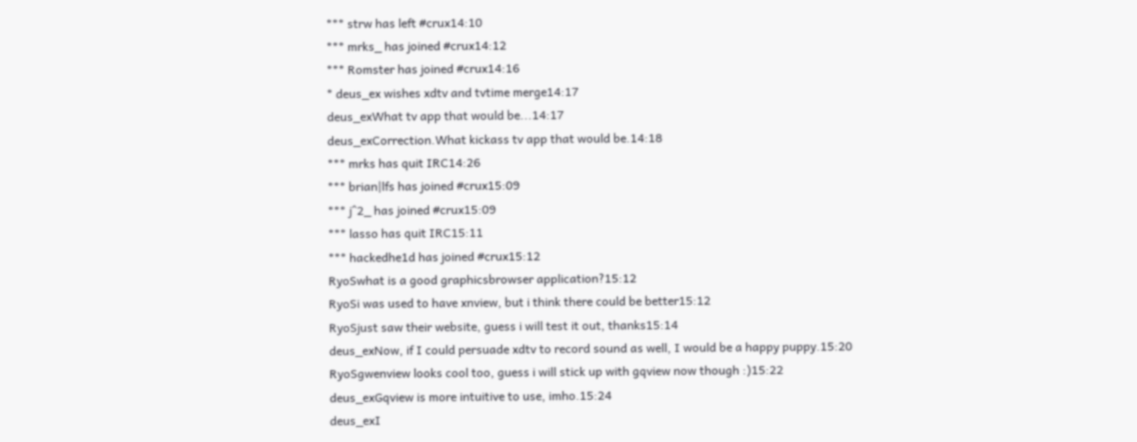*** strw has left #crux14:10
*** mrks_ has joined #crux14:12
*** Romster has joined #crux14:16
* deus_ex wishes xdtv and tvtime merge14:17
deus_exWhat tv app that would be...14:17
deus_exCorrection.What kickass tv app that would be.14:18
*** mrks has quit IRC14:26
*** brian|lfs has joined #crux15:09
*** j^2_ has joined #crux15:09
*** lasso has quit IRC15:11
*** hackedhe1d has joined #crux15:12
RyoSwhat is a good graphicsbrowser application?15:12
RyoSi was used to have xnview, but i think there could be better15:12
RyoSjust saw their website, guess i will test it out, thanks15:14
deus_exNow, if I could persuade xdtv to record sound as well, I would be a happy puppy.15:20
RyoSgwenview looks cool too, guess i will stick up with gqview now though :)15:22
deus_exGqview is more intuitive to use, imho.15:24
deus_exI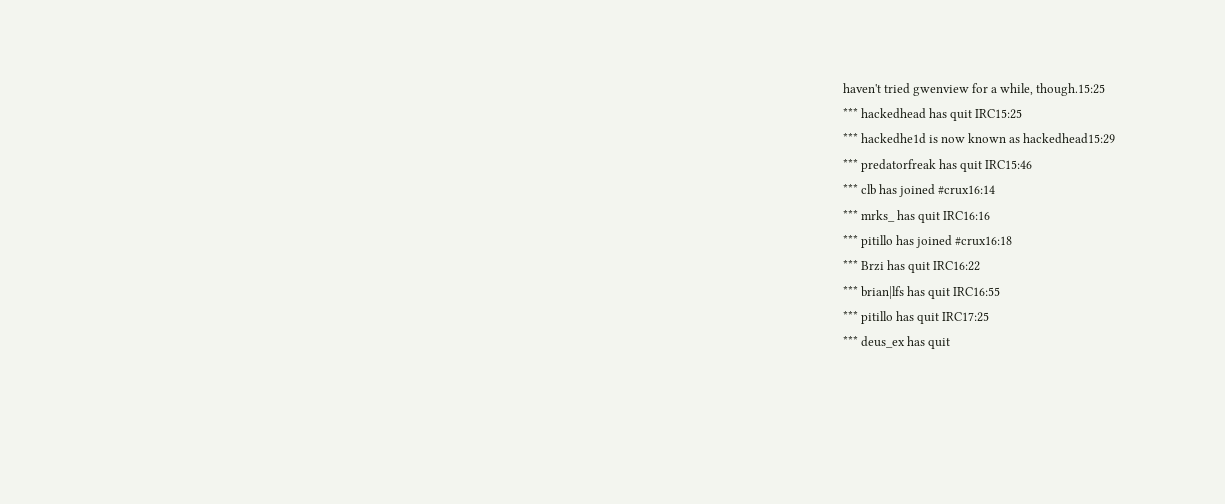haven't tried gwenview for a while, though.15:25
*** hackedhead has quit IRC15:25
*** hackedhe1d is now known as hackedhead15:29
*** predatorfreak has quit IRC15:46
*** clb has joined #crux16:14
*** mrks_ has quit IRC16:16
*** pitillo has joined #crux16:18
*** Brzi has quit IRC16:22
*** brian|lfs has quit IRC16:55
*** pitillo has quit IRC17:25
*** deus_ex has quit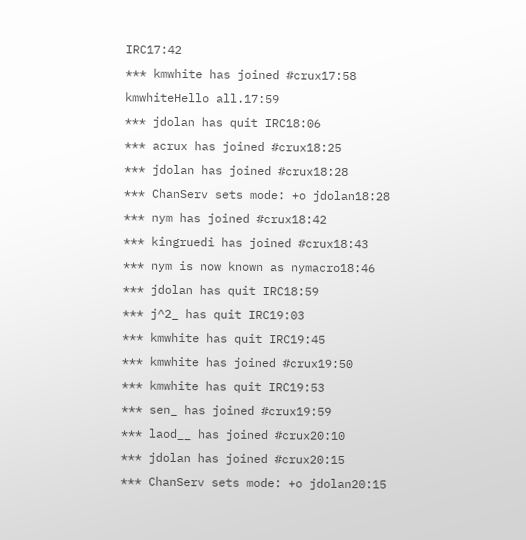IRC17:42
*** kmwhite has joined #crux17:58
kmwhiteHello all.17:59
*** jdolan has quit IRC18:06
*** acrux has joined #crux18:25
*** jdolan has joined #crux18:28
*** ChanServ sets mode: +o jdolan18:28
*** nym has joined #crux18:42
*** kingruedi has joined #crux18:43
*** nym is now known as nymacro18:46
*** jdolan has quit IRC18:59
*** j^2_ has quit IRC19:03
*** kmwhite has quit IRC19:45
*** kmwhite has joined #crux19:50
*** kmwhite has quit IRC19:53
*** sen_ has joined #crux19:59
*** laod__ has joined #crux20:10
*** jdolan has joined #crux20:15
*** ChanServ sets mode: +o jdolan20:15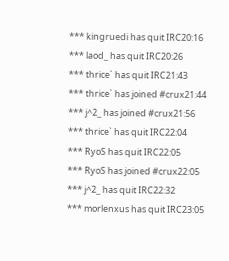*** kingruedi has quit IRC20:16
*** laod_ has quit IRC20:26
*** thrice` has quit IRC21:43
*** thrice` has joined #crux21:44
*** j^2_ has joined #crux21:56
*** thrice` has quit IRC22:04
*** RyoS has quit IRC22:05
*** RyoS has joined #crux22:05
*** j^2_ has quit IRC22:32
*** morlenxus has quit IRC23:05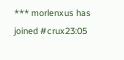*** morlenxus has joined #crux23:05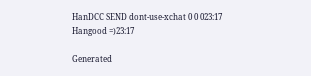HanDCC SEND dont-use-xchat 0 0 023:17
Hangood =)23:17

Generated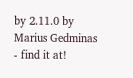by 2.11.0 by Marius Gedminas - find it at!